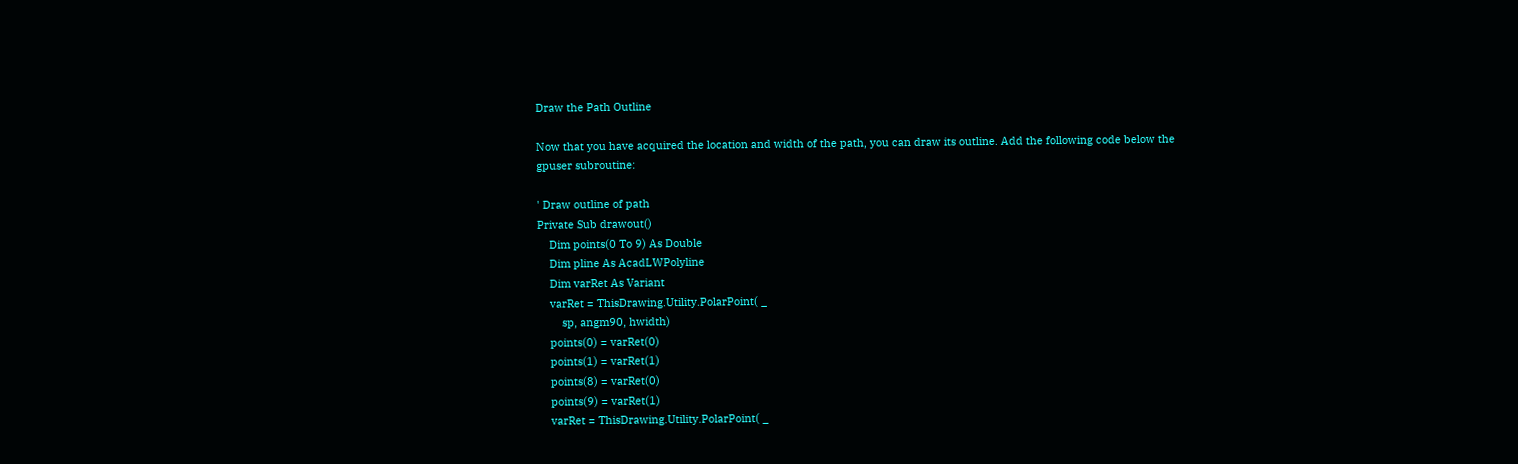Draw the Path Outline

Now that you have acquired the location and width of the path, you can draw its outline. Add the following code below the gpuser subroutine:

' Draw outline of path
Private Sub drawout()
    Dim points(0 To 9) As Double
    Dim pline As AcadLWPolyline
    Dim varRet As Variant
    varRet = ThisDrawing.Utility.PolarPoint( _
        sp, angm90, hwidth)
    points(0) = varRet(0)
    points(1) = varRet(1)
    points(8) = varRet(0)
    points(9) = varRet(1)
    varRet = ThisDrawing.Utility.PolarPoint( _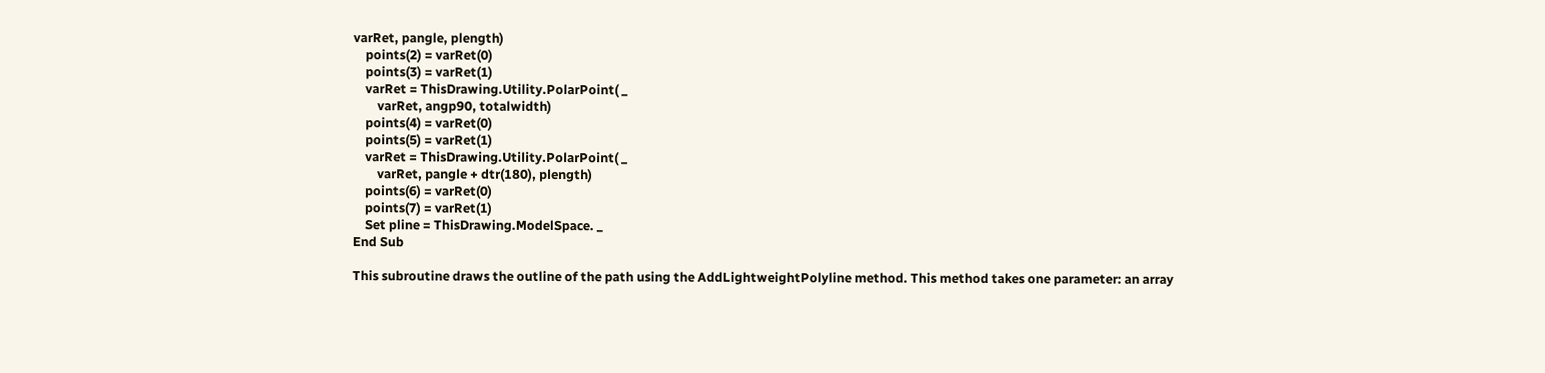varRet, pangle, plength)
    points(2) = varRet(0)
    points(3) = varRet(1)
    varRet = ThisDrawing.Utility.PolarPoint( _
        varRet, angp90, totalwidth)
    points(4) = varRet(0)
    points(5) = varRet(1)
    varRet = ThisDrawing.Utility.PolarPoint( _
        varRet, pangle + dtr(180), plength)
    points(6) = varRet(0)
    points(7) = varRet(1)
    Set pline = ThisDrawing.ModelSpace. _
End Sub

This subroutine draws the outline of the path using the AddLightweightPolyline method. This method takes one parameter: an array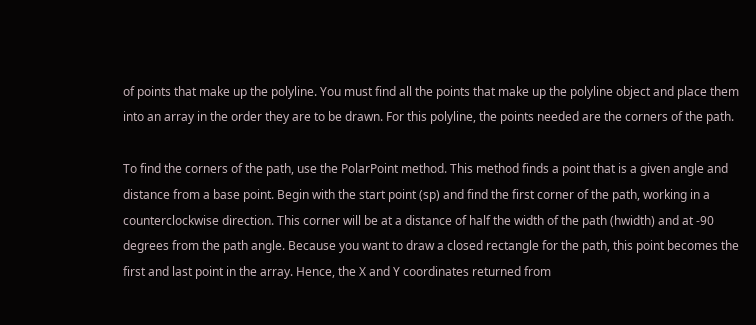of points that make up the polyline. You must find all the points that make up the polyline object and place them into an array in the order they are to be drawn. For this polyline, the points needed are the corners of the path.

To find the corners of the path, use the PolarPoint method. This method finds a point that is a given angle and distance from a base point. Begin with the start point (sp) and find the first corner of the path, working in a counterclockwise direction. This corner will be at a distance of half the width of the path (hwidth) and at -90 degrees from the path angle. Because you want to draw a closed rectangle for the path, this point becomes the first and last point in the array. Hence, the X and Y coordinates returned from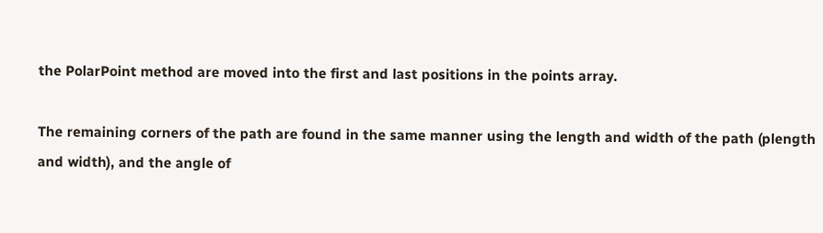the PolarPoint method are moved into the first and last positions in the points array.

The remaining corners of the path are found in the same manner using the length and width of the path (plength and width), and the angle of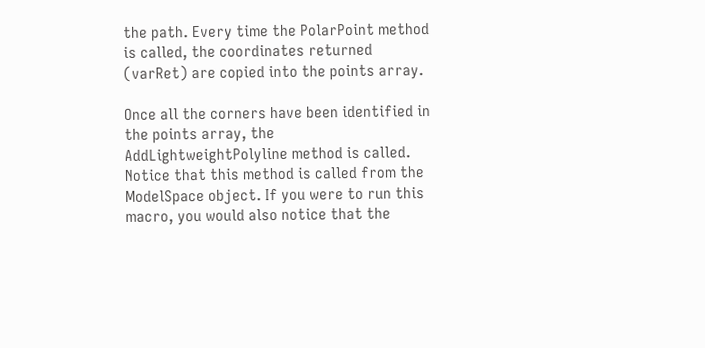the path. Every time the PolarPoint method is called, the coordinates returned (varRet) are copied into the points array.

Once all the corners have been identified in the points array, the AddLightweightPolyline method is called. Notice that this method is called from the ModelSpace object. If you were to run this macro, you would also notice that the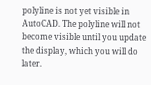polyline is not yet visible in AutoCAD. The polyline will not become visible until you update the display, which you will do later.